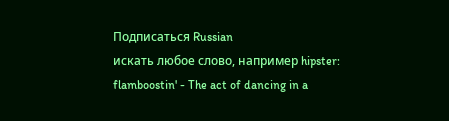Подписаться Russian
искать любое слово, например hipster:
flamboostin' - The act of dancing in a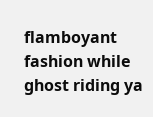flamboyant fashion while ghost riding ya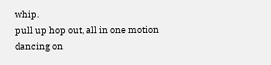whip.
pull up hop out, all in one motion
dancing on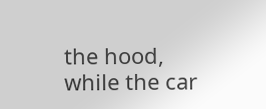the hood, while the car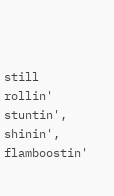still rollin'
stuntin', shinin', flamboostin'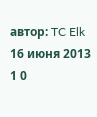автор: TC Elk 16 июня 2013
1 0